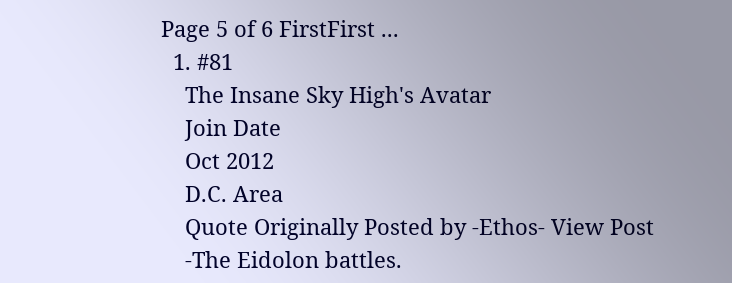Page 5 of 6 FirstFirst ...
  1. #81
    The Insane Sky High's Avatar
    Join Date
    Oct 2012
    D.C. Area
    Quote Originally Posted by -Ethos- View Post
    -The Eidolon battles.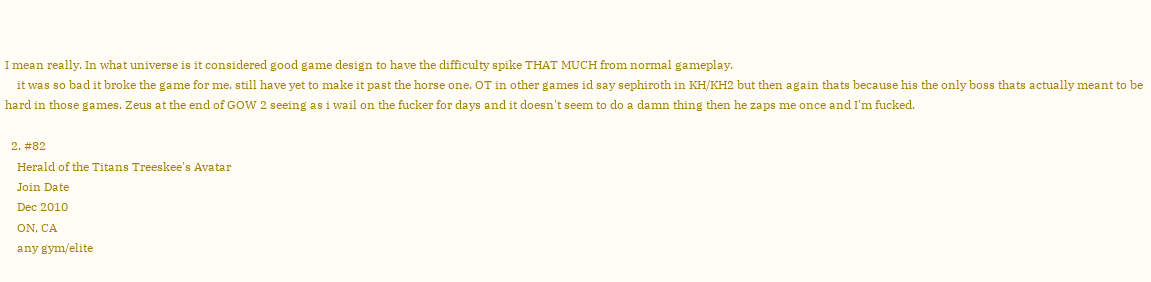I mean really. In what universe is it considered good game design to have the difficulty spike THAT MUCH from normal gameplay.
    it was so bad it broke the game for me. still have yet to make it past the horse one. OT in other games id say sephiroth in KH/KH2 but then again thats because his the only boss thats actually meant to be hard in those games. Zeus at the end of GOW 2 seeing as i wail on the fucker for days and it doesn't seem to do a damn thing then he zaps me once and I'm fucked.

  2. #82
    Herald of the Titans Treeskee's Avatar
    Join Date
    Dec 2010
    ON, CA
    any gym/elite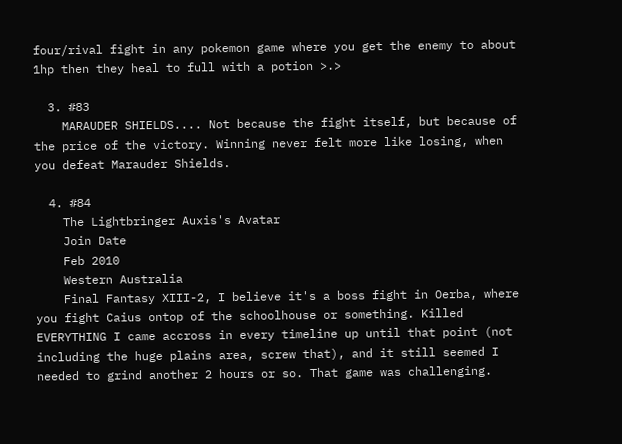four/rival fight in any pokemon game where you get the enemy to about 1hp then they heal to full with a potion >.>

  3. #83
    MARAUDER SHIELDS.... Not because the fight itself, but because of the price of the victory. Winning never felt more like losing, when you defeat Marauder Shields.

  4. #84
    The Lightbringer Auxis's Avatar
    Join Date
    Feb 2010
    Western Australia
    Final Fantasy XIII-2, I believe it's a boss fight in Oerba, where you fight Caius ontop of the schoolhouse or something. Killed EVERYTHING I came accross in every timeline up until that point (not including the huge plains area, screw that), and it still seemed I needed to grind another 2 hours or so. That game was challenging.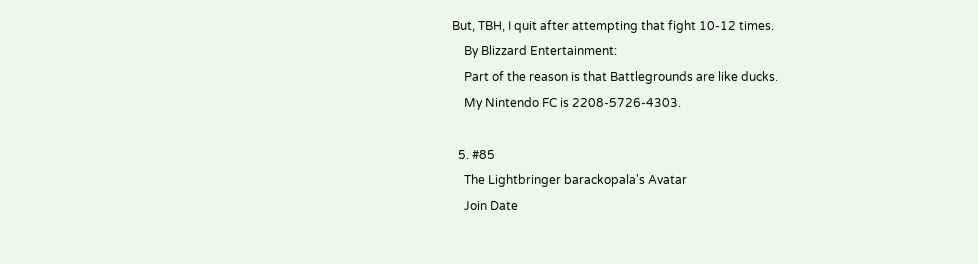But, TBH, I quit after attempting that fight 10-12 times.
    By Blizzard Entertainment:
    Part of the reason is that Battlegrounds are like ducks.
    My Nintendo FC is 2208-5726-4303.

  5. #85
    The Lightbringer barackopala's Avatar
    Join Date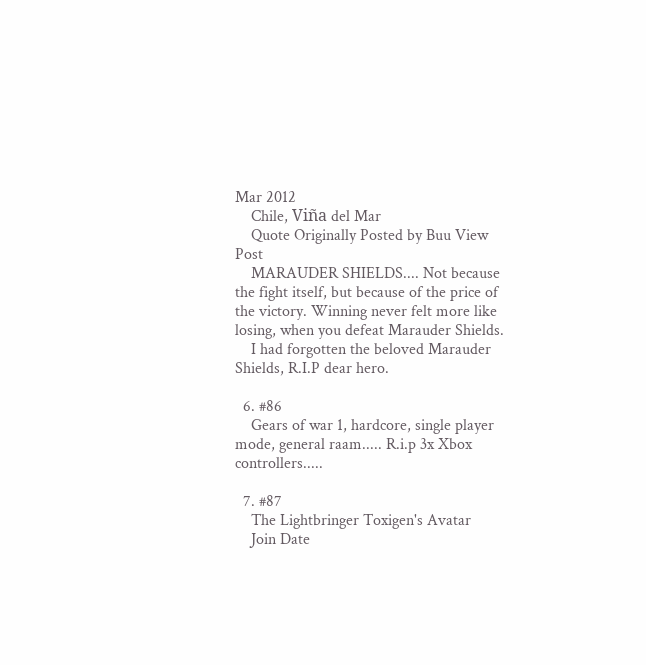Mar 2012
    Chile, Viña del Mar
    Quote Originally Posted by Buu View Post
    MARAUDER SHIELDS.... Not because the fight itself, but because of the price of the victory. Winning never felt more like losing, when you defeat Marauder Shields.
    I had forgotten the beloved Marauder Shields, R.I.P dear hero.

  6. #86
    Gears of war 1, hardcore, single player mode, general raam..... R.i.p 3x Xbox controllers.....

  7. #87
    The Lightbringer Toxigen's Avatar
    Join Date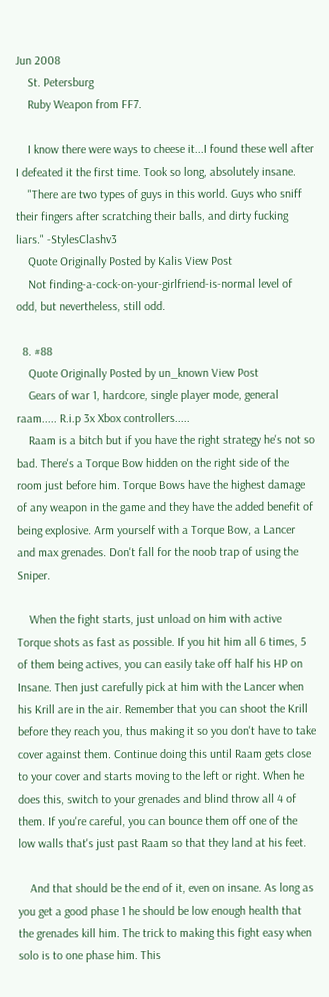Jun 2008
    St. Petersburg
    Ruby Weapon from FF7.

    I know there were ways to cheese it...I found these well after I defeated it the first time. Took so long, absolutely insane.
    "There are two types of guys in this world. Guys who sniff their fingers after scratching their balls, and dirty fucking liars." -StylesClashv3
    Quote Originally Posted by Kalis View Post
    Not finding-a-cock-on-your-girlfriend-is-normal level of odd, but nevertheless, still odd.

  8. #88
    Quote Originally Posted by un_known View Post
    Gears of war 1, hardcore, single player mode, general raam..... R.i.p 3x Xbox controllers.....
    Raam is a bitch but if you have the right strategy he's not so bad. There's a Torque Bow hidden on the right side of the room just before him. Torque Bows have the highest damage of any weapon in the game and they have the added benefit of being explosive. Arm yourself with a Torque Bow, a Lancer and max grenades. Don't fall for the noob trap of using the Sniper.

    When the fight starts, just unload on him with active Torque shots as fast as possible. If you hit him all 6 times, 5 of them being actives, you can easily take off half his HP on Insane. Then just carefully pick at him with the Lancer when his Krill are in the air. Remember that you can shoot the Krill before they reach you, thus making it so you don't have to take cover against them. Continue doing this until Raam gets close to your cover and starts moving to the left or right. When he does this, switch to your grenades and blind throw all 4 of them. If you're careful, you can bounce them off one of the low walls that's just past Raam so that they land at his feet.

    And that should be the end of it, even on insane. As long as you get a good phase 1 he should be low enough health that the grenades kill him. The trick to making this fight easy when solo is to one phase him. This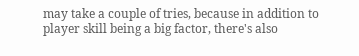may take a couple of tries, because in addition to player skill being a big factor, there's also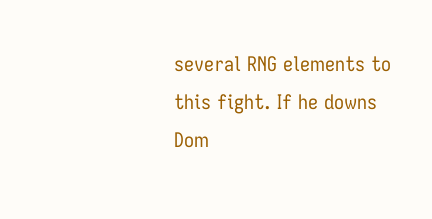several RNG elements to this fight. If he downs Dom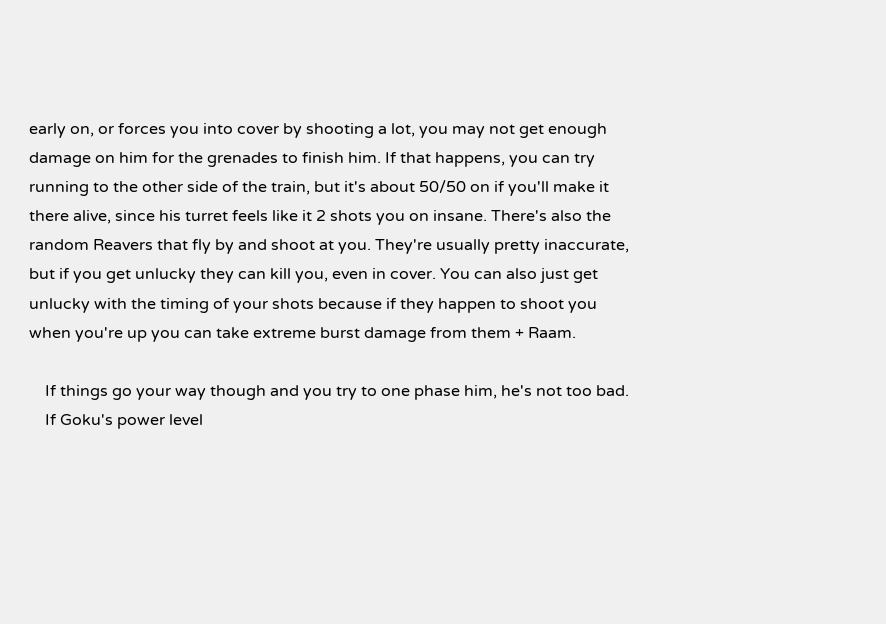early on, or forces you into cover by shooting a lot, you may not get enough damage on him for the grenades to finish him. If that happens, you can try running to the other side of the train, but it's about 50/50 on if you'll make it there alive, since his turret feels like it 2 shots you on insane. There's also the random Reavers that fly by and shoot at you. They're usually pretty inaccurate, but if you get unlucky they can kill you, even in cover. You can also just get unlucky with the timing of your shots because if they happen to shoot you when you're up you can take extreme burst damage from them + Raam.

    If things go your way though and you try to one phase him, he's not too bad.
    If Goku's power level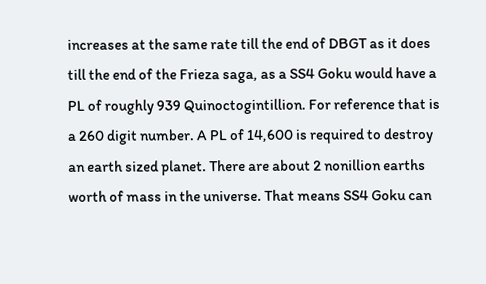increases at the same rate till the end of DBGT as it does till the end of the Frieza saga, as a SS4 Goku would have a PL of roughly 939 Quinoctogintillion. For reference that is a 260 digit number. A PL of 14,600 is required to destroy an earth sized planet. There are about 2 nonillion earths worth of mass in the universe. That means SS4 Goku can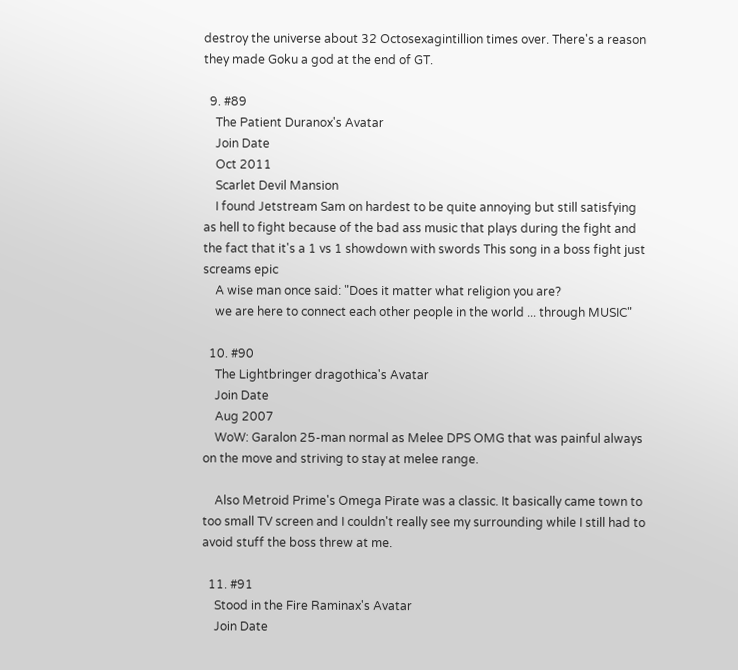destroy the universe about 32 Octosexagintillion times over. There's a reason they made Goku a god at the end of GT.

  9. #89
    The Patient Duranox's Avatar
    Join Date
    Oct 2011
    Scarlet Devil Mansion
    I found Jetstream Sam on hardest to be quite annoying but still satisfying as hell to fight because of the bad ass music that plays during the fight and the fact that it's a 1 vs 1 showdown with swords This song in a boss fight just screams epic
    A wise man once said: "Does it matter what religion you are?
    we are here to connect each other people in the world ... through MUSIC"

  10. #90
    The Lightbringer dragothica's Avatar
    Join Date
    Aug 2007
    WoW: Garalon 25-man normal as Melee DPS OMG that was painful always on the move and striving to stay at melee range.

    Also Metroid Prime's Omega Pirate was a classic. It basically came town to too small TV screen and I couldn't really see my surrounding while I still had to avoid stuff the boss threw at me.

  11. #91
    Stood in the Fire Raminax's Avatar
    Join Date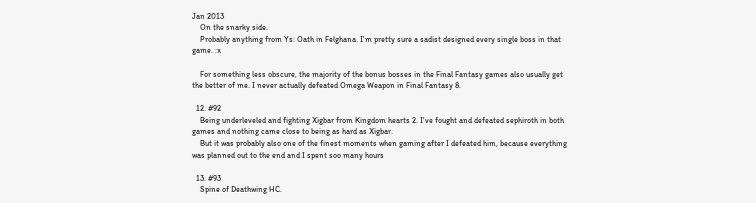Jan 2013
    On the snarky side.
    Probably anything from Ys: Oath in Felghana. I'm pretty sure a sadist designed every single boss in that game. :x

    For something less obscure, the majority of the bonus bosses in the Final Fantasy games also usually get the better of me. I never actually defeated Omega Weapon in Final Fantasy 8.

  12. #92
    Being underleveled and fighting Xigbar from Kingdom hearts 2. I've fought and defeated sephiroth in both games and nothing came close to being as hard as Xigbar.
    But it was probably also one of the finest moments when gaming after I defeated him, because everything was planned out to the end and I spent soo many hours

  13. #93
    Spine of Deathwing HC.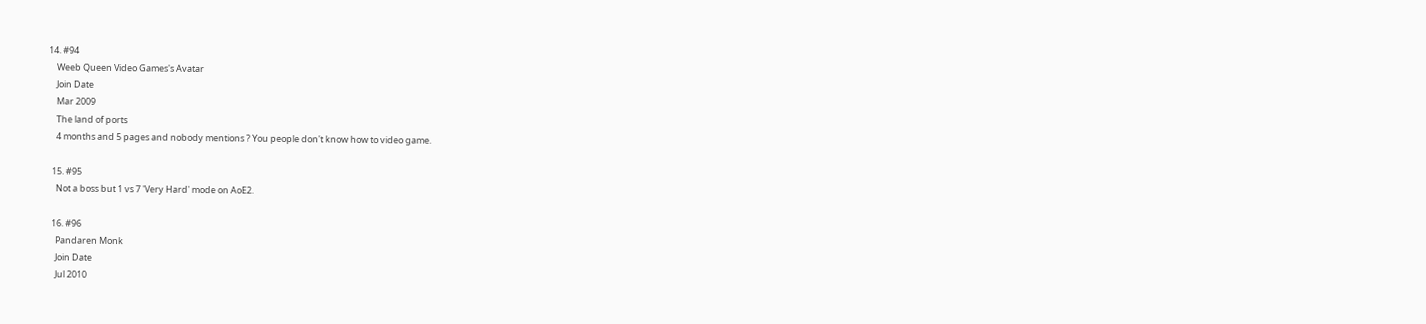14. #94
    Weeb Queen Video Games's Avatar
    Join Date
    Mar 2009
    The land of ports
    4 months and 5 pages and nobody mentions ? You people don't know how to video game.

  15. #95
    Not a boss but 1 vs 7 'Very Hard' mode on AoE2.

  16. #96
    Pandaren Monk
    Join Date
    Jul 2010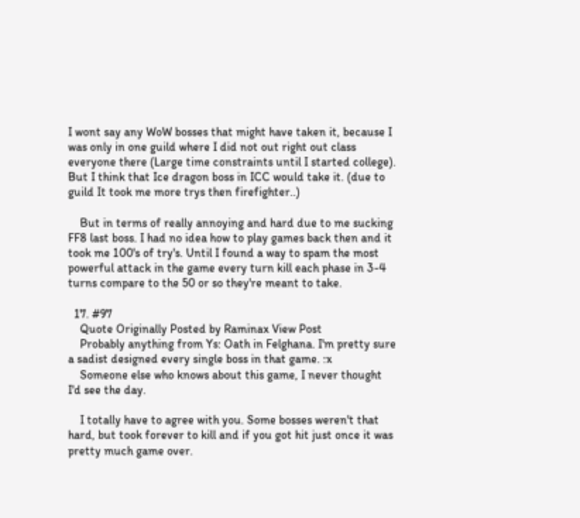I wont say any WoW bosses that might have taken it, because I was only in one guild where I did not out right out class everyone there (Large time constraints until I started college). But I think that Ice dragon boss in ICC would take it. (due to guild It took me more trys then firefighter..)

    But in terms of really annoying and hard due to me sucking FF8 last boss. I had no idea how to play games back then and it took me 100's of try's. Until I found a way to spam the most powerful attack in the game every turn kill each phase in 3-4 turns compare to the 50 or so they're meant to take.

  17. #97
    Quote Originally Posted by Raminax View Post
    Probably anything from Ys: Oath in Felghana. I'm pretty sure a sadist designed every single boss in that game. :x
    Someone else who knows about this game, I never thought I'd see the day.

    I totally have to agree with you. Some bosses weren't that hard, but took forever to kill and if you got hit just once it was pretty much game over.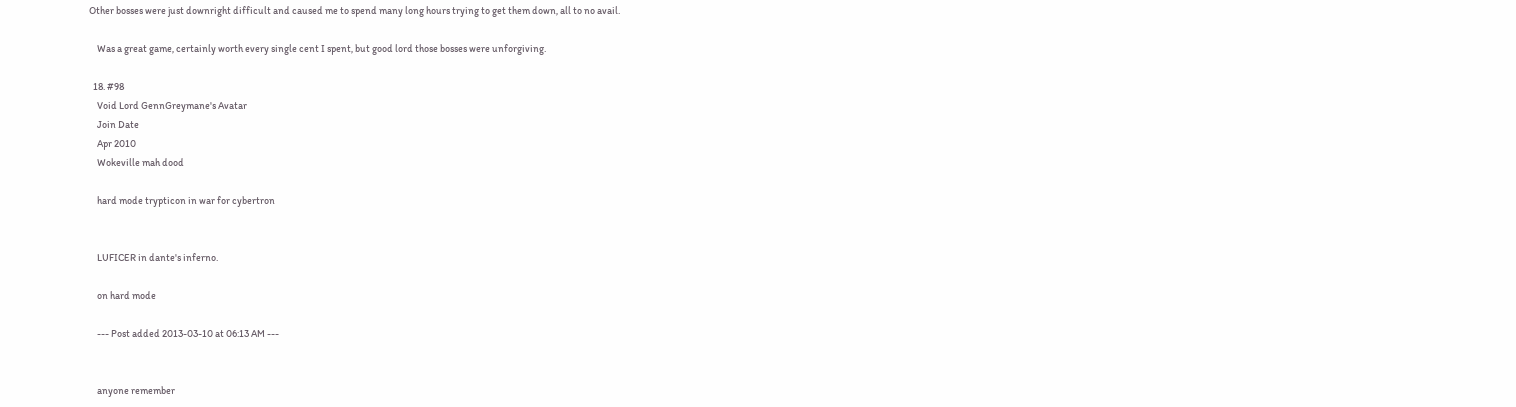Other bosses were just downright difficult and caused me to spend many long hours trying to get them down, all to no avail.

    Was a great game, certainly worth every single cent I spent, but good lord those bosses were unforgiving.

  18. #98
    Void Lord GennGreymane's Avatar
    Join Date
    Apr 2010
    Wokeville mah dood

    hard mode trypticon in war for cybertron


    LUFICER in dante's inferno.

    on hard mode

    --- Post added 2013-03-10 at 06:13 AM ---


    anyone remember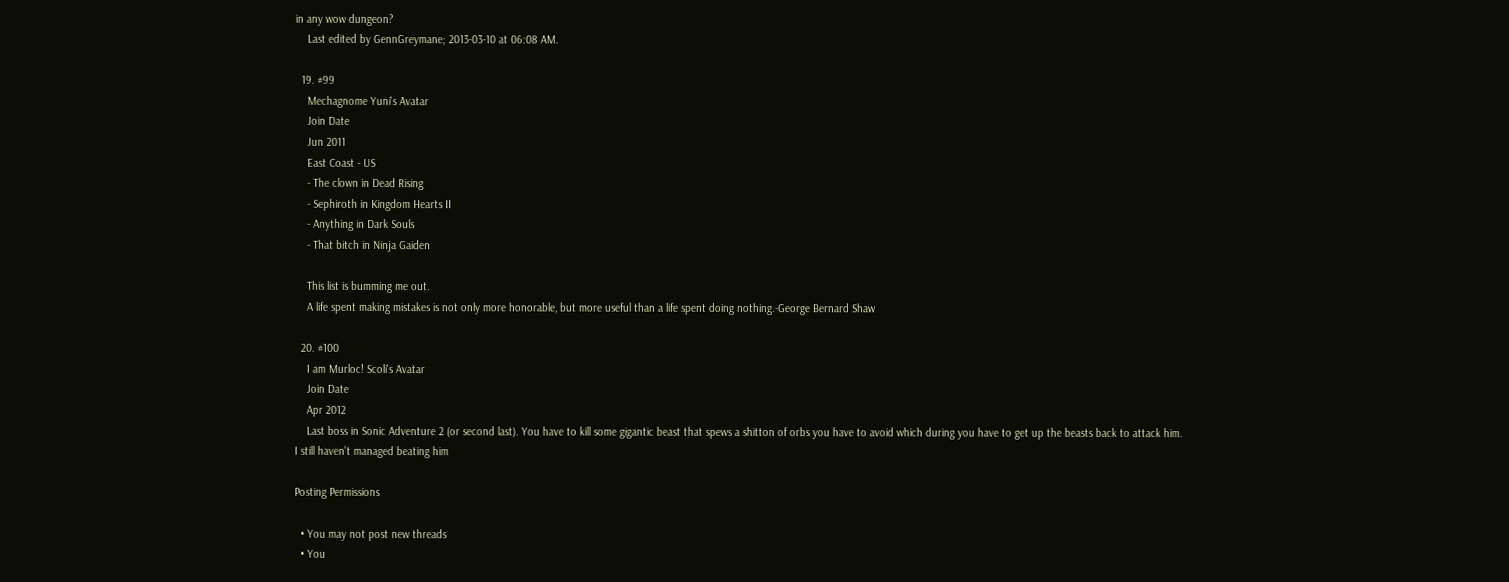in any wow dungeon?
    Last edited by GennGreymane; 2013-03-10 at 06:08 AM.

  19. #99
    Mechagnome Yuni's Avatar
    Join Date
    Jun 2011
    East Coast - US
    - The clown in Dead Rising
    - Sephiroth in Kingdom Hearts II
    - Anything in Dark Souls
    - That bitch in Ninja Gaiden

    This list is bumming me out.
    A life spent making mistakes is not only more honorable, but more useful than a life spent doing nothing.-George Bernard Shaw

  20. #100
    I am Murloc! Scoli's Avatar
    Join Date
    Apr 2012
    Last boss in Sonic Adventure 2 (or second last). You have to kill some gigantic beast that spews a shitton of orbs you have to avoid which during you have to get up the beasts back to attack him. I still haven't managed beating him

Posting Permissions

  • You may not post new threads
  • You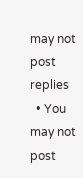may not post replies
  • You may not post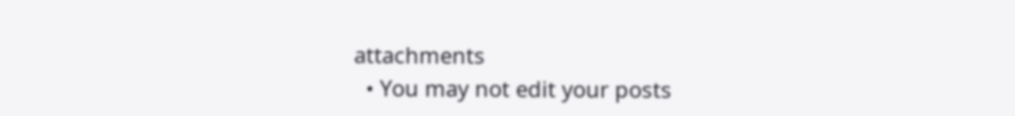attachments
  • You may not edit your posts